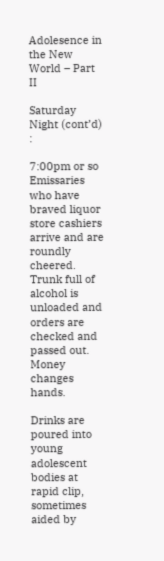Adolesence in the New World – Part II

Saturday Night (cont’d) :

7:00pm or so
Emissaries who have braved liquor store cashiers arrive and are roundly cheered. Trunk full of alcohol is unloaded and orders are checked and passed out. Money changes hands.

Drinks are poured into young adolescent bodies at rapid clip, sometimes aided by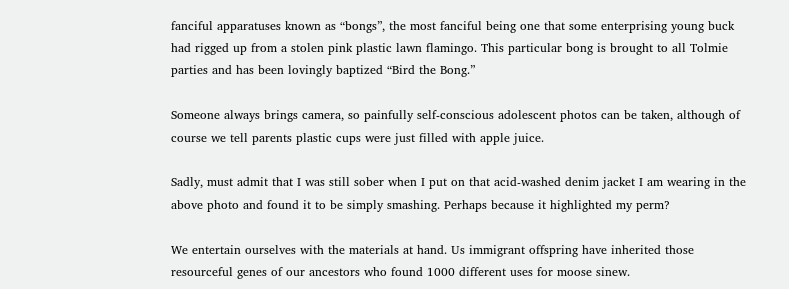fanciful apparatuses known as “bongs”, the most fanciful being one that some enterprising young buck had rigged up from a stolen pink plastic lawn flamingo. This particular bong is brought to all Tolmie parties and has been lovingly baptized “Bird the Bong.”

Someone always brings camera, so painfully self-conscious adolescent photos can be taken, although of course we tell parents plastic cups were just filled with apple juice.

Sadly, must admit that I was still sober when I put on that acid-washed denim jacket I am wearing in the above photo and found it to be simply smashing. Perhaps because it highlighted my perm?

We entertain ourselves with the materials at hand. Us immigrant offspring have inherited those resourceful genes of our ancestors who found 1000 different uses for moose sinew.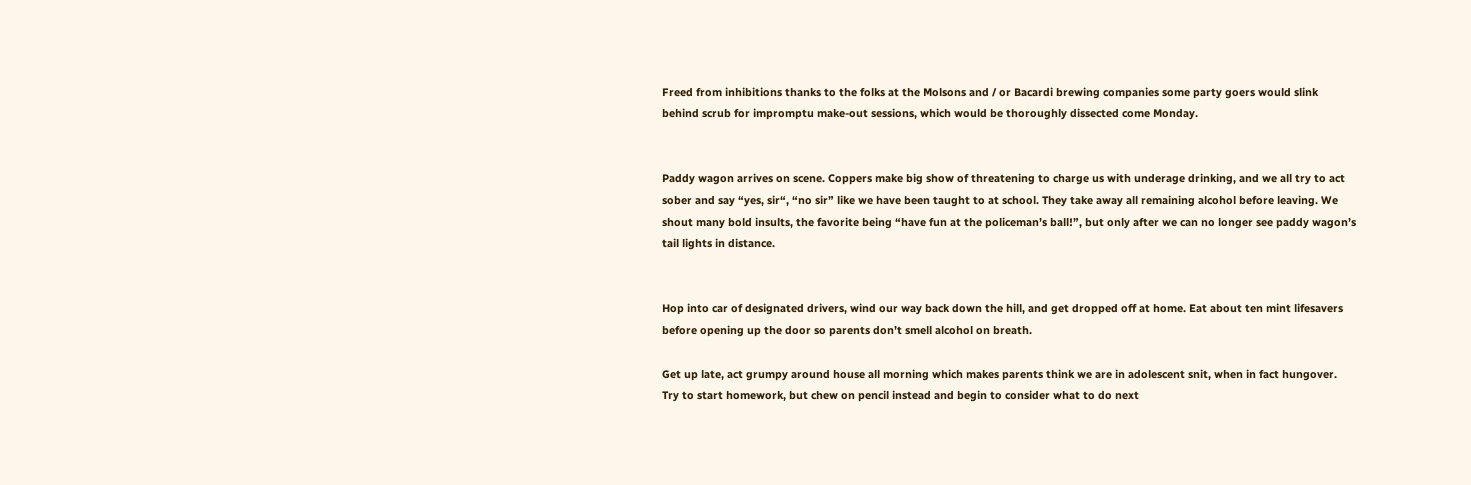Freed from inhibitions thanks to the folks at the Molsons and / or Bacardi brewing companies some party goers would slink behind scrub for impromptu make-out sessions, which would be thoroughly dissected come Monday.


Paddy wagon arrives on scene. Coppers make big show of threatening to charge us with underage drinking, and we all try to act sober and say “yes, sir“, “no sir” like we have been taught to at school. They take away all remaining alcohol before leaving. We shout many bold insults, the favorite being “have fun at the policeman’s ball!”, but only after we can no longer see paddy wagon’s tail lights in distance.


Hop into car of designated drivers, wind our way back down the hill, and get dropped off at home. Eat about ten mint lifesavers before opening up the door so parents don’t smell alcohol on breath.

Get up late, act grumpy around house all morning which makes parents think we are in adolescent snit, when in fact hungover. Try to start homework, but chew on pencil instead and begin to consider what to do next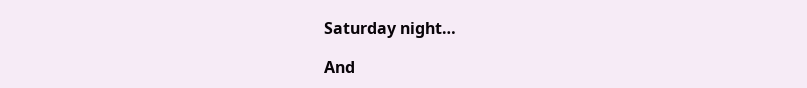Saturday night…

And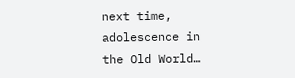next time, adolescence in the Old World…